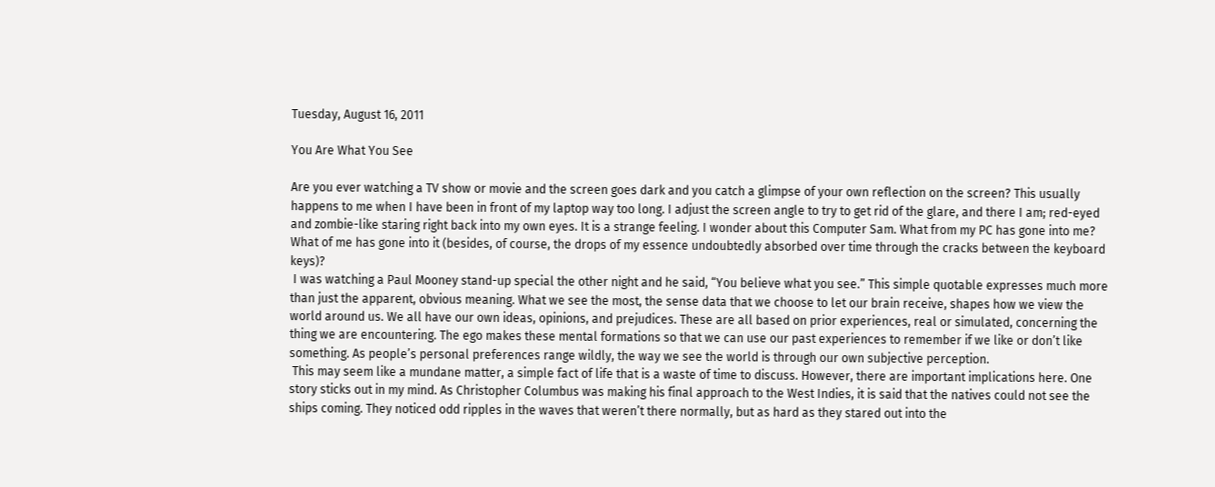Tuesday, August 16, 2011

You Are What You See

Are you ever watching a TV show or movie and the screen goes dark and you catch a glimpse of your own reflection on the screen? This usually happens to me when I have been in front of my laptop way too long. I adjust the screen angle to try to get rid of the glare, and there I am; red-eyed and zombie-like staring right back into my own eyes. It is a strange feeling. I wonder about this Computer Sam. What from my PC has gone into me? What of me has gone into it (besides, of course, the drops of my essence undoubtedly absorbed over time through the cracks between the keyboard keys)?
 I was watching a Paul Mooney stand-up special the other night and he said, “You believe what you see.” This simple quotable expresses much more than just the apparent, obvious meaning. What we see the most, the sense data that we choose to let our brain receive, shapes how we view the world around us. We all have our own ideas, opinions, and prejudices. These are all based on prior experiences, real or simulated, concerning the thing we are encountering. The ego makes these mental formations so that we can use our past experiences to remember if we like or don’t like something. As people’s personal preferences range wildly, the way we see the world is through our own subjective perception.
 This may seem like a mundane matter, a simple fact of life that is a waste of time to discuss. However, there are important implications here. One story sticks out in my mind. As Christopher Columbus was making his final approach to the West Indies, it is said that the natives could not see the ships coming. They noticed odd ripples in the waves that weren’t there normally, but as hard as they stared out into the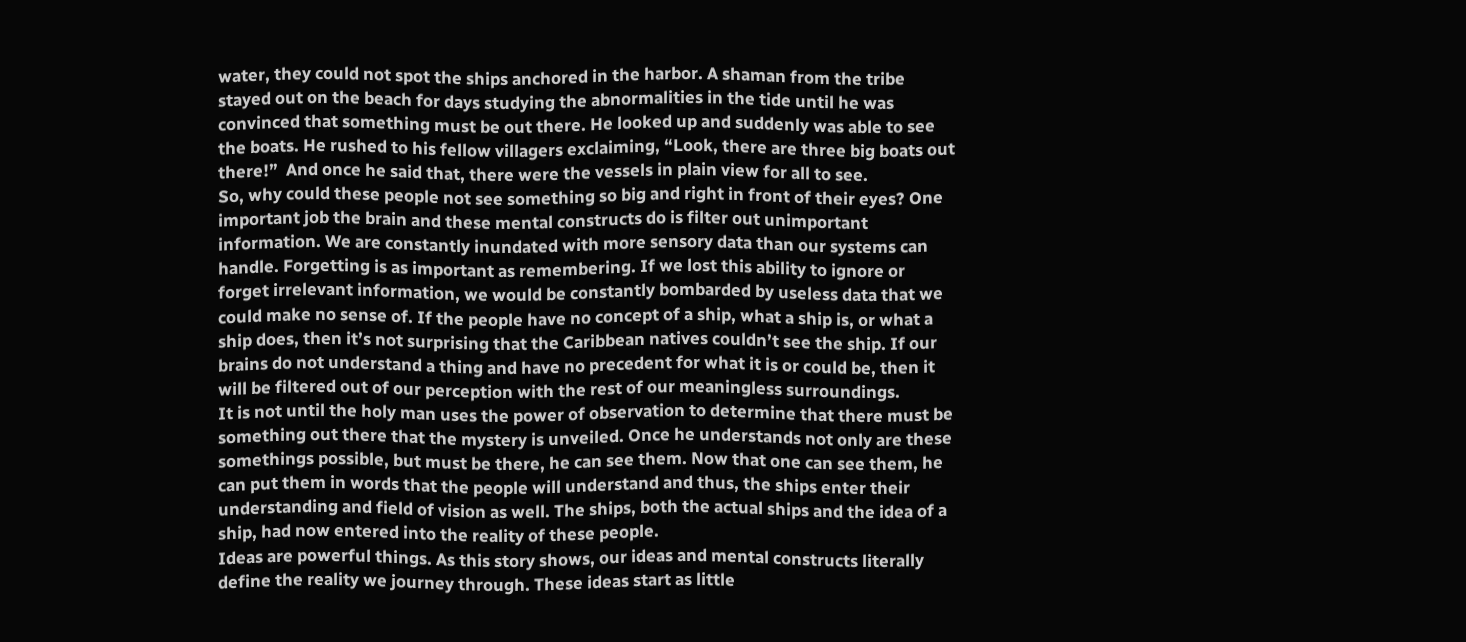water, they could not spot the ships anchored in the harbor. A shaman from the tribe stayed out on the beach for days studying the abnormalities in the tide until he was convinced that something must be out there. He looked up and suddenly was able to see the boats. He rushed to his fellow villagers exclaiming, “Look, there are three big boats out there!”  And once he said that, there were the vessels in plain view for all to see.
So, why could these people not see something so big and right in front of their eyes? One important job the brain and these mental constructs do is filter out unimportant information. We are constantly inundated with more sensory data than our systems can handle. Forgetting is as important as remembering. If we lost this ability to ignore or forget irrelevant information, we would be constantly bombarded by useless data that we could make no sense of. If the people have no concept of a ship, what a ship is, or what a ship does, then it’s not surprising that the Caribbean natives couldn’t see the ship. If our brains do not understand a thing and have no precedent for what it is or could be, then it will be filtered out of our perception with the rest of our meaningless surroundings.
It is not until the holy man uses the power of observation to determine that there must be something out there that the mystery is unveiled. Once he understands not only are these somethings possible, but must be there, he can see them. Now that one can see them, he can put them in words that the people will understand and thus, the ships enter their understanding and field of vision as well. The ships, both the actual ships and the idea of a ship, had now entered into the reality of these people.
Ideas are powerful things. As this story shows, our ideas and mental constructs literally define the reality we journey through. These ideas start as little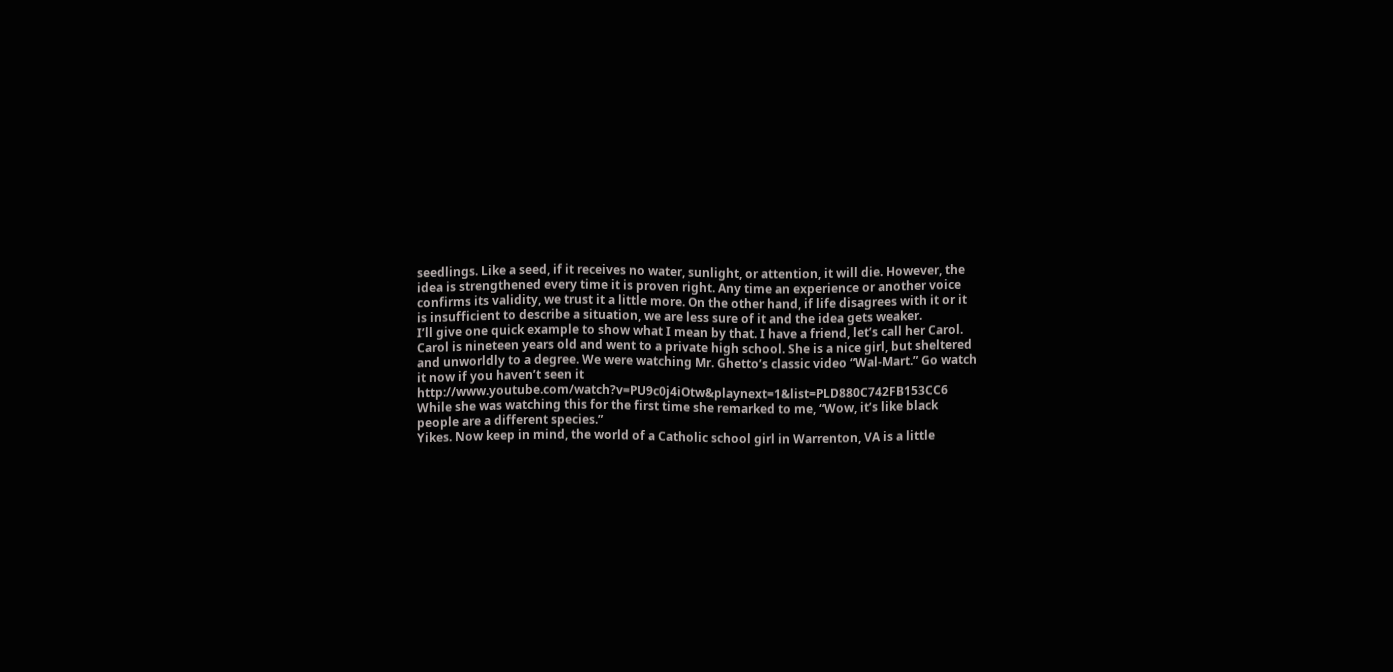seedlings. Like a seed, if it receives no water, sunlight, or attention, it will die. However, the idea is strengthened every time it is proven right. Any time an experience or another voice confirms its validity, we trust it a little more. On the other hand, if life disagrees with it or it is insufficient to describe a situation, we are less sure of it and the idea gets weaker.
I’ll give one quick example to show what I mean by that. I have a friend, let’s call her Carol. Carol is nineteen years old and went to a private high school. She is a nice girl, but sheltered and unworldly to a degree. We were watching Mr. Ghetto’s classic video “Wal-Mart.” Go watch it now if you haven’t seen it http://www.youtube.com/watch?v=PU9c0j4iOtw&playnext=1&list=PLD880C742FB153CC6
While she was watching this for the first time she remarked to me, “Wow, it’s like black people are a different species.”
Yikes. Now keep in mind, the world of a Catholic school girl in Warrenton, VA is a little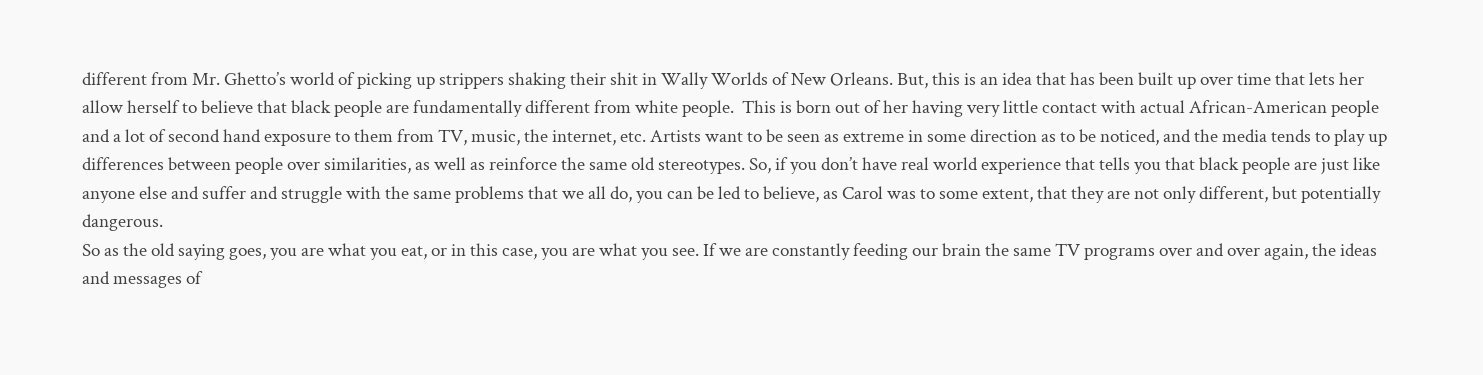different from Mr. Ghetto’s world of picking up strippers shaking their shit in Wally Worlds of New Orleans. But, this is an idea that has been built up over time that lets her allow herself to believe that black people are fundamentally different from white people.  This is born out of her having very little contact with actual African-American people and a lot of second hand exposure to them from TV, music, the internet, etc. Artists want to be seen as extreme in some direction as to be noticed, and the media tends to play up differences between people over similarities, as well as reinforce the same old stereotypes. So, if you don’t have real world experience that tells you that black people are just like anyone else and suffer and struggle with the same problems that we all do, you can be led to believe, as Carol was to some extent, that they are not only different, but potentially dangerous.
So as the old saying goes, you are what you eat, or in this case, you are what you see. If we are constantly feeding our brain the same TV programs over and over again, the ideas and messages of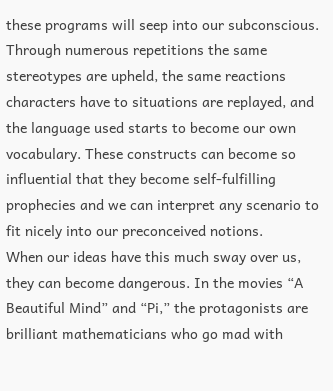these programs will seep into our subconscious. Through numerous repetitions the same stereotypes are upheld, the same reactions characters have to situations are replayed, and the language used starts to become our own vocabulary. These constructs can become so influential that they become self-fulfilling prophecies and we can interpret any scenario to fit nicely into our preconceived notions.
When our ideas have this much sway over us, they can become dangerous. In the movies “A Beautiful Mind” and “Pi,” the protagonists are brilliant mathematicians who go mad with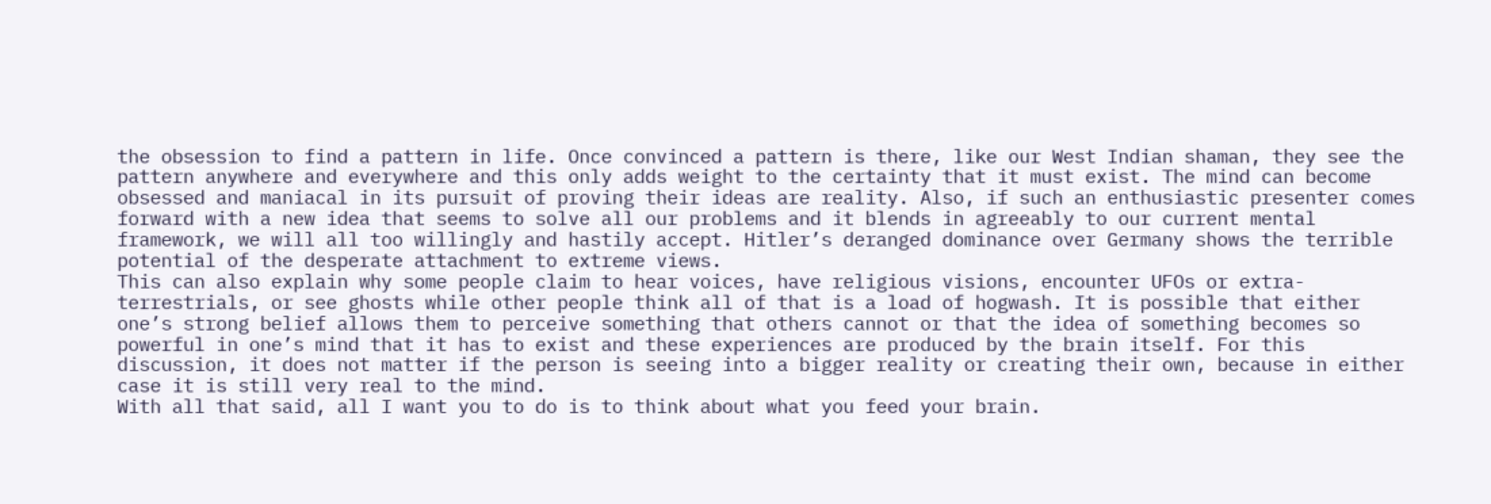the obsession to find a pattern in life. Once convinced a pattern is there, like our West Indian shaman, they see the pattern anywhere and everywhere and this only adds weight to the certainty that it must exist. The mind can become obsessed and maniacal in its pursuit of proving their ideas are reality. Also, if such an enthusiastic presenter comes forward with a new idea that seems to solve all our problems and it blends in agreeably to our current mental framework, we will all too willingly and hastily accept. Hitler’s deranged dominance over Germany shows the terrible potential of the desperate attachment to extreme views.
This can also explain why some people claim to hear voices, have religious visions, encounter UFOs or extra-terrestrials, or see ghosts while other people think all of that is a load of hogwash. It is possible that either one’s strong belief allows them to perceive something that others cannot or that the idea of something becomes so powerful in one’s mind that it has to exist and these experiences are produced by the brain itself. For this discussion, it does not matter if the person is seeing into a bigger reality or creating their own, because in either case it is still very real to the mind.
With all that said, all I want you to do is to think about what you feed your brain.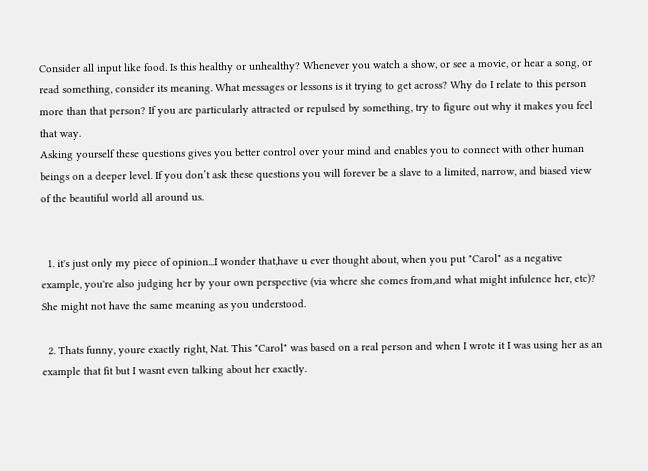Consider all input like food. Is this healthy or unhealthy? Whenever you watch a show, or see a movie, or hear a song, or read something, consider its meaning. What messages or lessons is it trying to get across? Why do I relate to this person more than that person? If you are particularly attracted or repulsed by something, try to figure out why it makes you feel that way.
Asking yourself these questions gives you better control over your mind and enables you to connect with other human beings on a deeper level. If you don’t ask these questions you will forever be a slave to a limited, narrow, and biased view of the beautiful world all around us.


  1. it's just only my piece of opinion...I wonder that,have u ever thought about, when you put "Carol" as a negative example, you're also judging her by your own perspective (via where she comes from,and what might infulence her, etc)? She might not have the same meaning as you understood.

  2. Thats funny, youre exactly right, Nat. This "Carol" was based on a real person and when I wrote it I was using her as an example that fit but I wasnt even talking about her exactly.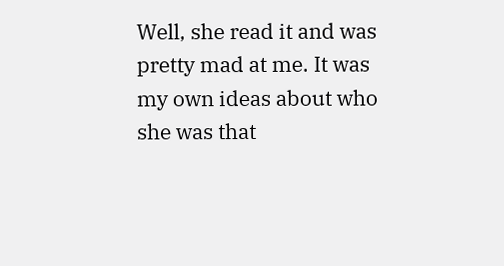Well, she read it and was pretty mad at me. It was my own ideas about who she was that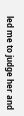led me to judge her and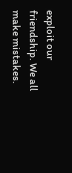exploit our friendship. We all make mistakes.